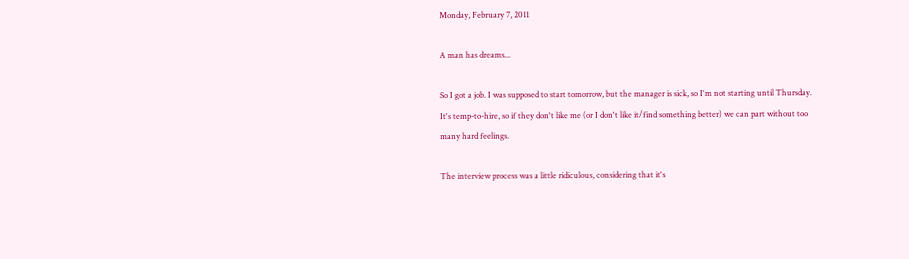Monday, February 7, 2011

A man has dreams...

So I got a job. I was supposed to start tomorrow, but the manager is sick, so I'm not starting until Thursday. It's temp-to-hire, so if they don't like me (or I don't like it/find something better) we can part without too many hard feelings.

The interview process was a little ridiculous, considering that it's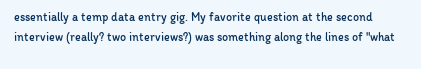essentially a temp data entry gig. My favorite question at the second interview (really? two interviews?) was something along the lines of "what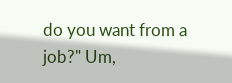do you want from a job?" Um,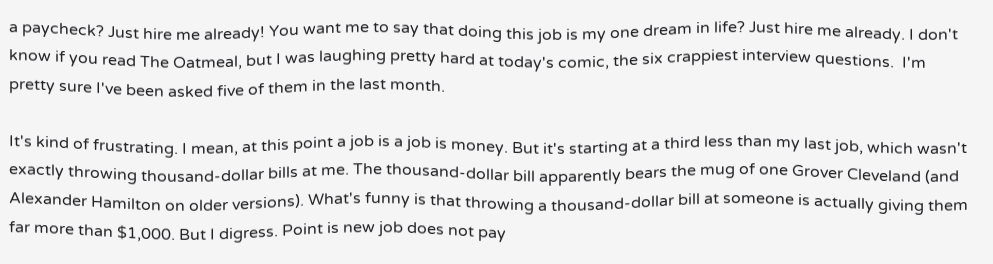a paycheck? Just hire me already! You want me to say that doing this job is my one dream in life? Just hire me already. I don't know if you read The Oatmeal, but I was laughing pretty hard at today's comic, the six crappiest interview questions.  I'm pretty sure I've been asked five of them in the last month.

It's kind of frustrating. I mean, at this point a job is a job is money. But it's starting at a third less than my last job, which wasn't exactly throwing thousand-dollar bills at me. The thousand-dollar bill apparently bears the mug of one Grover Cleveland (and Alexander Hamilton on older versions). What's funny is that throwing a thousand-dollar bill at someone is actually giving them far more than $1,000. But I digress. Point is new job does not pay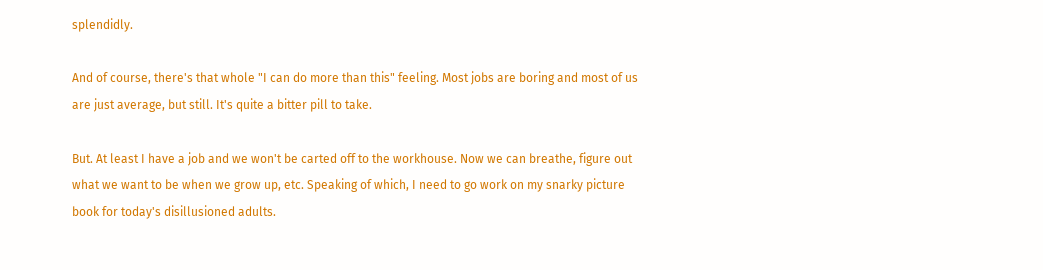splendidly.

And of course, there's that whole "I can do more than this" feeling. Most jobs are boring and most of us are just average, but still. It's quite a bitter pill to take.

But. At least I have a job and we won't be carted off to the workhouse. Now we can breathe, figure out what we want to be when we grow up, etc. Speaking of which, I need to go work on my snarky picture book for today's disillusioned adults.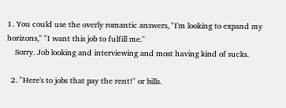1. You could use the overly romantic answers, "I'm looking to expand my horizons," "I want this job to fulfill me."
    Sorry. Job looking and interviewing and most having kind of sucks.

  2. "Here's to jobs that pay the rent!" or bills.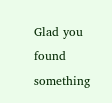Glad you found something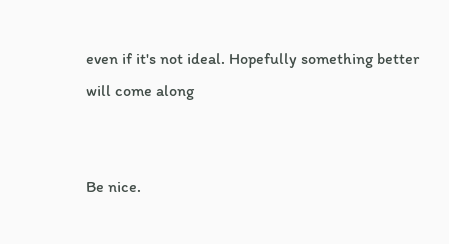even if it's not ideal. Hopefully something better will come along


Be nice.